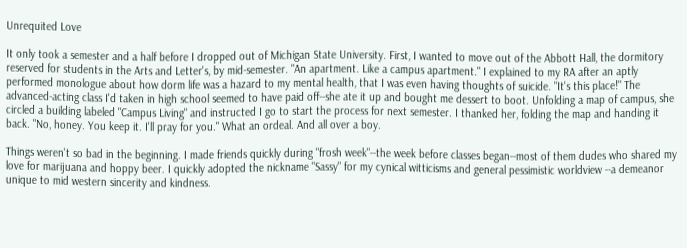Unrequited Love

It only took a semester and a half before I dropped out of Michigan State University. First, I wanted to move out of the Abbott Hall, the dormitory reserved for students in the Arts and Letter's, by mid-semester. "An apartment. Like a campus apartment." I explained to my RA after an aptly performed monologue about how dorm life was a hazard to my mental health, that I was even having thoughts of suicide. "It's this place!" The advanced-acting class I'd taken in high school seemed to have paid off--she ate it up and bought me dessert to boot. Unfolding a map of campus, she circled a building labeled "Campus Living" and instructed I go to start the process for next semester. I thanked her, folding the map and handing it back. "No, honey. You keep it. I'll pray for you." What an ordeal. And all over a boy.

Things weren't so bad in the beginning. I made friends quickly during "frosh week"--the week before classes began--most of them dudes who shared my love for marijuana and hoppy beer. I quickly adopted the nickname "Sassy" for my cynical witticisms and general pessimistic worldview --a demeanor unique to mid western sincerity and kindness.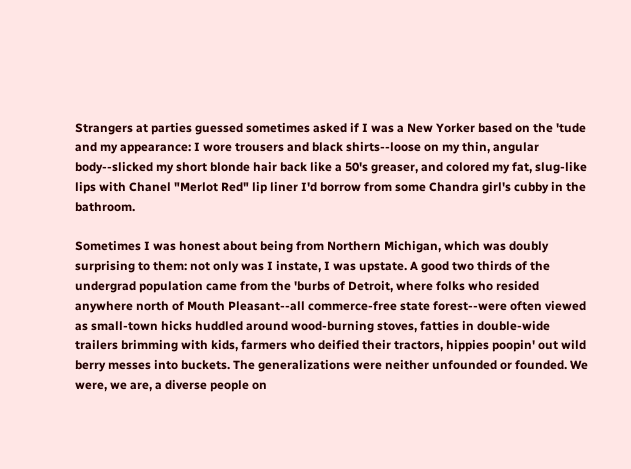Strangers at parties guessed sometimes asked if I was a New Yorker based on the 'tude and my appearance: I wore trousers and black shirts--loose on my thin, angular body--slicked my short blonde hair back like a 50's greaser, and colored my fat, slug-like lips with Chanel "Merlot Red" lip liner I'd borrow from some Chandra girl's cubby in the bathroom.

Sometimes I was honest about being from Northern Michigan, which was doubly surprising to them: not only was I instate, I was upstate. A good two thirds of the undergrad population came from the 'burbs of Detroit, where folks who resided anywhere north of Mouth Pleasant--all commerce-free state forest--were often viewed as small-town hicks huddled around wood-burning stoves, fatties in double-wide trailers brimming with kids, farmers who deified their tractors, hippies poopin' out wild berry messes into buckets. The generalizations were neither unfounded or founded. We were, we are, a diverse people on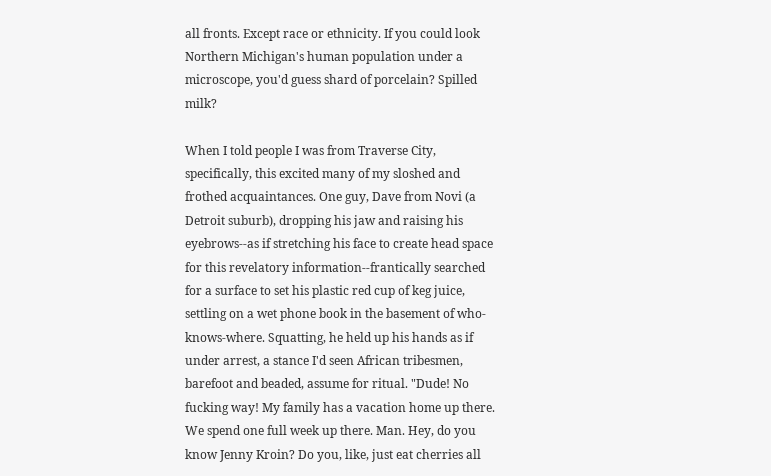all fronts. Except race or ethnicity. If you could look Northern Michigan's human population under a microscope, you'd guess shard of porcelain? Spilled milk?

When I told people I was from Traverse City, specifically, this excited many of my sloshed and frothed acquaintances. One guy, Dave from Novi (a Detroit suburb), dropping his jaw and raising his eyebrows--as if stretching his face to create head space for this revelatory information--frantically searched for a surface to set his plastic red cup of keg juice, settling on a wet phone book in the basement of who-knows-where. Squatting, he held up his hands as if under arrest, a stance I'd seen African tribesmen, barefoot and beaded, assume for ritual. "Dude! No fucking way! My family has a vacation home up there. We spend one full week up there. Man. Hey, do you know Jenny Kroin? Do you, like, just eat cherries all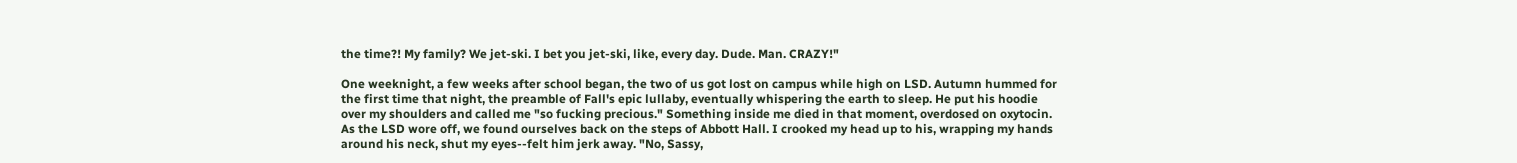the time?! My family? We jet-ski. I bet you jet-ski, like, every day. Dude. Man. CRAZY!"

One weeknight, a few weeks after school began, the two of us got lost on campus while high on LSD. Autumn hummed for the first time that night, the preamble of Fall's epic lullaby, eventually whispering the earth to sleep. He put his hoodie over my shoulders and called me "so fucking precious." Something inside me died in that moment, overdosed on oxytocin. As the LSD wore off, we found ourselves back on the steps of Abbott Hall. I crooked my head up to his, wrapping my hands around his neck, shut my eyes--felt him jerk away. "No, Sassy,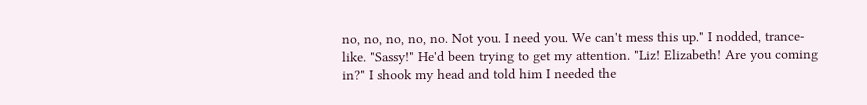no, no, no, no, no. Not you. I need you. We can't mess this up." I nodded, trance-like. "Sassy!" He'd been trying to get my attention. "Liz! Elizabeth! Are you coming in?" I shook my head and told him I needed the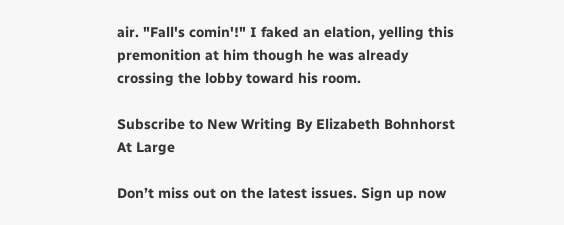air. "Fall's comin'!" I faked an elation, yelling this premonition at him though he was already crossing the lobby toward his room.

Subscribe to New Writing By Elizabeth Bohnhorst At Large

Don’t miss out on the latest issues. Sign up now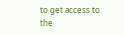to get access to the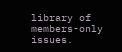library of members-only issues.